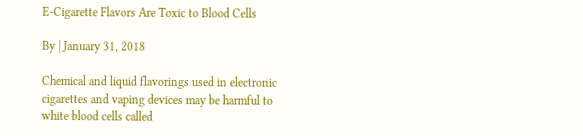E-Cigarette Flavors Are Toxic to Blood Cells

By | January 31, 2018

Chemical and liquid flavorings used in electronic cigarettes and vaping devices may be harmful to white blood cells called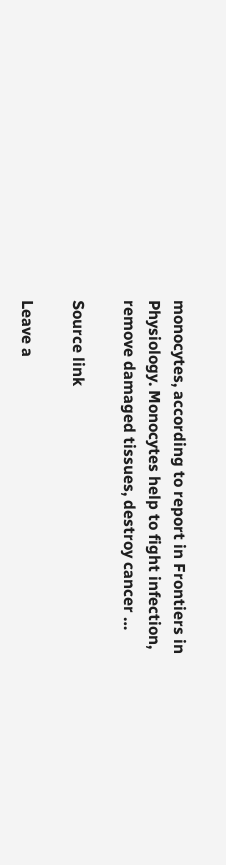monocytes, according to report in Frontiers in Physiology. Monocytes help to fight infection, remove damaged tissues, destroy cancer …

Source link

Leave a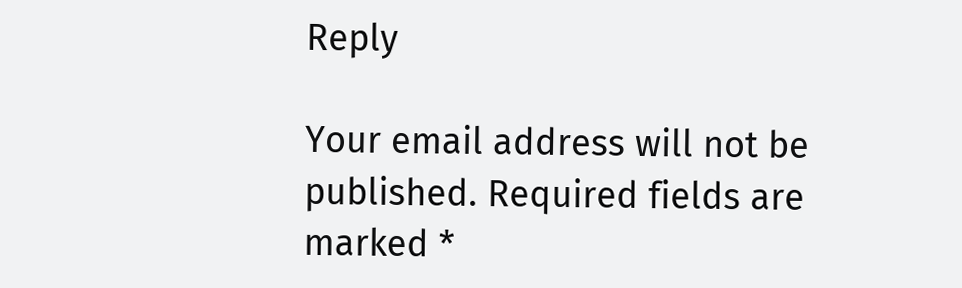Reply

Your email address will not be published. Required fields are marked *